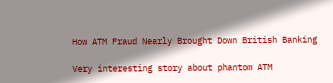How ATM Fraud Nearly Brought Down British Banking

Very interesting story about phantom ATM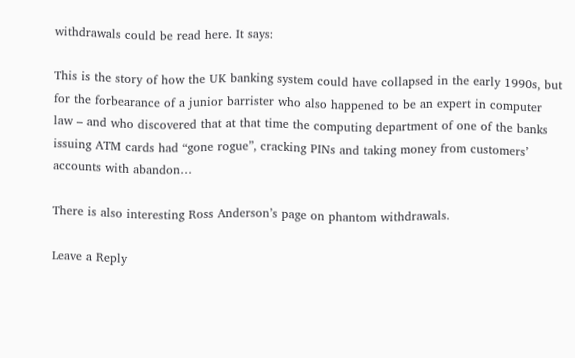withdrawals could be read here. It says:

This is the story of how the UK banking system could have collapsed in the early 1990s, but for the forbearance of a junior barrister who also happened to be an expert in computer law – and who discovered that at that time the computing department of one of the banks issuing ATM cards had “gone rogue”, cracking PINs and taking money from customers’ accounts with abandon…

There is also interesting Ross Anderson’s page on phantom withdrawals.

Leave a Reply